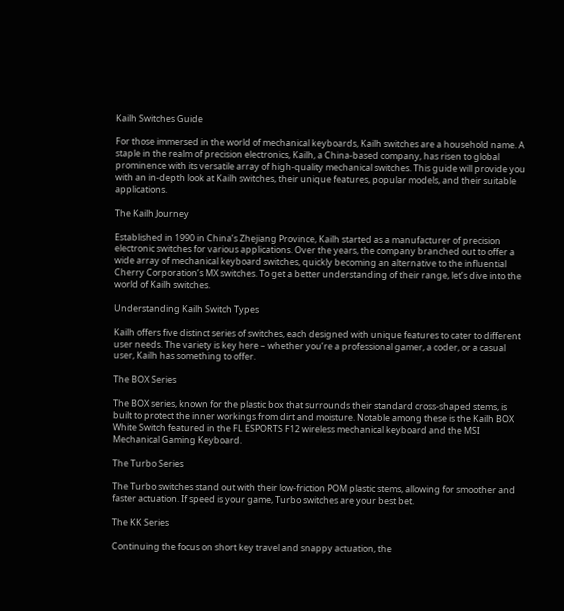Kailh Switches Guide

For those immersed in the world of mechanical keyboards, Kailh switches are a household name. A staple in the realm of precision electronics, Kailh, a China-based company, has risen to global prominence with its versatile array of high-quality mechanical switches. This guide will provide you with an in-depth look at Kailh switches, their unique features, popular models, and their suitable applications.

The Kailh Journey

Established in 1990 in China’s Zhejiang Province, Kailh started as a manufacturer of precision electronic switches for various applications. Over the years, the company branched out to offer a wide array of mechanical keyboard switches, quickly becoming an alternative to the influential Cherry Corporation’s MX switches. To get a better understanding of their range, let’s dive into the world of Kailh switches.

Understanding Kailh Switch Types

Kailh offers five distinct series of switches, each designed with unique features to cater to different user needs. The variety is key here – whether you’re a professional gamer, a coder, or a casual user, Kailh has something to offer.

The BOX Series

The BOX series, known for the plastic box that surrounds their standard cross-shaped stems, is built to protect the inner workings from dirt and moisture. Notable among these is the Kailh BOX White Switch featured in the FL ESPORTS F12 wireless mechanical keyboard and the MSI Mechanical Gaming Keyboard.

The Turbo Series

The Turbo switches stand out with their low-friction POM plastic stems, allowing for smoother and faster actuation. If speed is your game, Turbo switches are your best bet.

The KK Series

Continuing the focus on short key travel and snappy actuation, the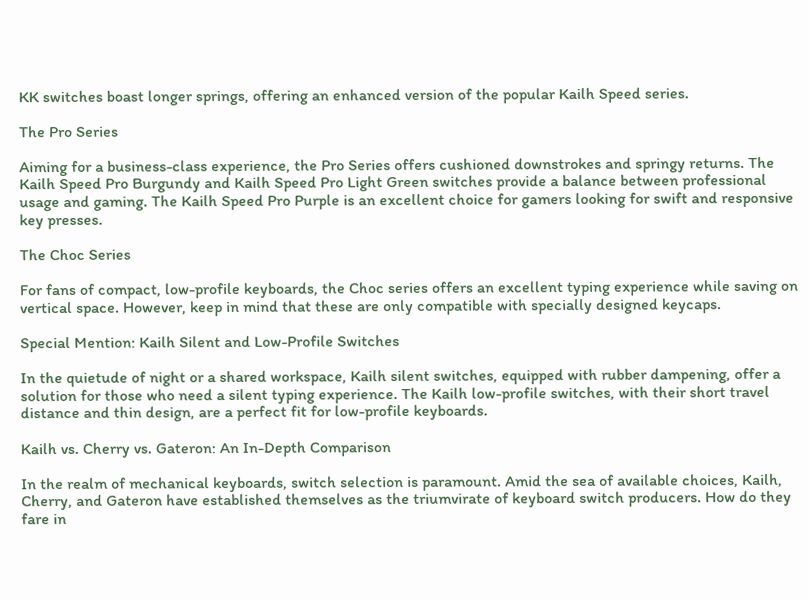KK switches boast longer springs, offering an enhanced version of the popular Kailh Speed series.

The Pro Series

Aiming for a business-class experience, the Pro Series offers cushioned downstrokes and springy returns. The Kailh Speed Pro Burgundy and Kailh Speed Pro Light Green switches provide a balance between professional usage and gaming. The Kailh Speed Pro Purple is an excellent choice for gamers looking for swift and responsive key presses.

The Choc Series

For fans of compact, low-profile keyboards, the Choc series offers an excellent typing experience while saving on vertical space. However, keep in mind that these are only compatible with specially designed keycaps.

Special Mention: Kailh Silent and Low-Profile Switches

In the quietude of night or a shared workspace, Kailh silent switches, equipped with rubber dampening, offer a solution for those who need a silent typing experience. The Kailh low-profile switches, with their short travel distance and thin design, are a perfect fit for low-profile keyboards.

Kailh vs. Cherry vs. Gateron: An In-Depth Comparison

In the realm of mechanical keyboards, switch selection is paramount. Amid the sea of available choices, Kailh, Cherry, and Gateron have established themselves as the triumvirate of keyboard switch producers. How do they fare in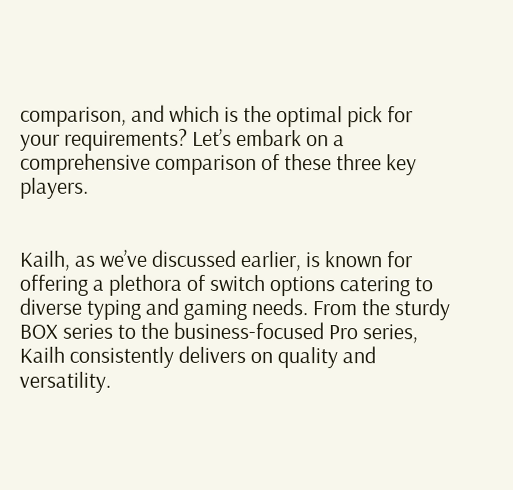comparison, and which is the optimal pick for your requirements? Let’s embark on a comprehensive comparison of these three key players.


Kailh, as we’ve discussed earlier, is known for offering a plethora of switch options catering to diverse typing and gaming needs. From the sturdy BOX series to the business-focused Pro series, Kailh consistently delivers on quality and versatility.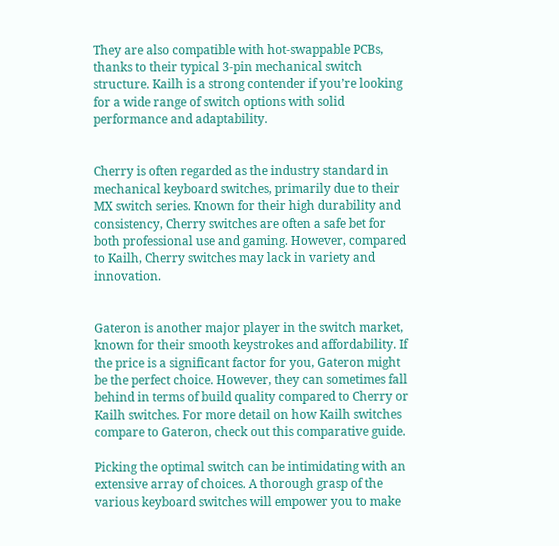They are also compatible with hot-swappable PCBs, thanks to their typical 3-pin mechanical switch structure. Kailh is a strong contender if you’re looking for a wide range of switch options with solid performance and adaptability.


Cherry is often regarded as the industry standard in mechanical keyboard switches, primarily due to their MX switch series. Known for their high durability and consistency, Cherry switches are often a safe bet for both professional use and gaming. However, compared to Kailh, Cherry switches may lack in variety and innovation.


Gateron is another major player in the switch market, known for their smooth keystrokes and affordability. If the price is a significant factor for you, Gateron might be the perfect choice. However, they can sometimes fall behind in terms of build quality compared to Cherry or Kailh switches. For more detail on how Kailh switches compare to Gateron, check out this comparative guide.

Picking the optimal switch can be intimidating with an extensive array of choices. A thorough grasp of the various keyboard switches will empower you to make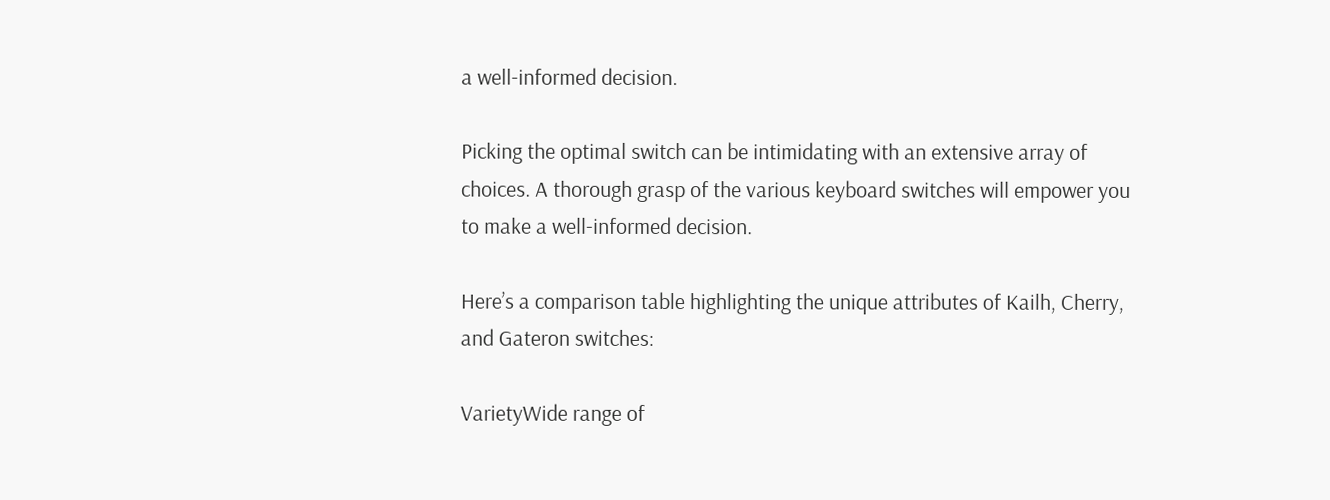a well-informed decision.

Picking the optimal switch can be intimidating with an extensive array of choices. A thorough grasp of the various keyboard switches will empower you to make a well-informed decision.

Here’s a comparison table highlighting the unique attributes of Kailh, Cherry, and Gateron switches:

VarietyWide range of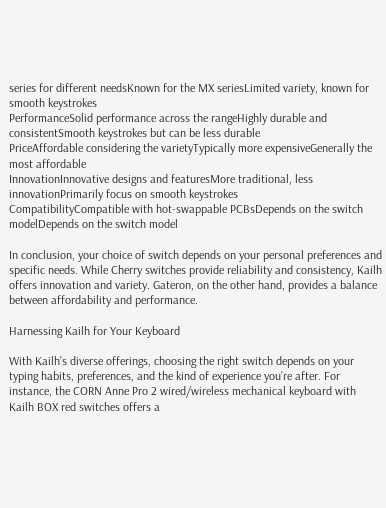series for different needsKnown for the MX seriesLimited variety, known for smooth keystrokes
PerformanceSolid performance across the rangeHighly durable and consistentSmooth keystrokes but can be less durable
PriceAffordable considering the varietyTypically more expensiveGenerally the most affordable
InnovationInnovative designs and featuresMore traditional, less innovationPrimarily focus on smooth keystrokes
CompatibilityCompatible with hot-swappable PCBsDepends on the switch modelDepends on the switch model

In conclusion, your choice of switch depends on your personal preferences and specific needs. While Cherry switches provide reliability and consistency, Kailh offers innovation and variety. Gateron, on the other hand, provides a balance between affordability and performance.

Harnessing Kailh for Your Keyboard

With Kailh’s diverse offerings, choosing the right switch depends on your typing habits, preferences, and the kind of experience you’re after. For instance, the CORN Anne Pro 2 wired/wireless mechanical keyboard with Kailh BOX red switches offers a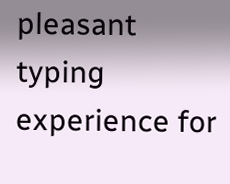pleasant typing experience for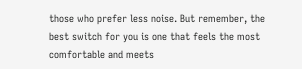those who prefer less noise. But remember, the best switch for you is one that feels the most comfortable and meets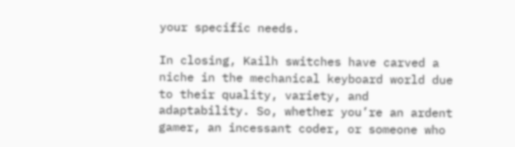your specific needs.

In closing, Kailh switches have carved a niche in the mechanical keyboard world due to their quality, variety, and adaptability. So, whether you’re an ardent gamer, an incessant coder, or someone who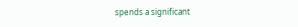spends a significant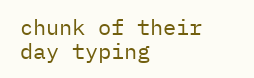chunk of their day typing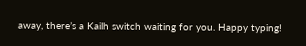away, there’s a Kailh switch waiting for you. Happy typing!